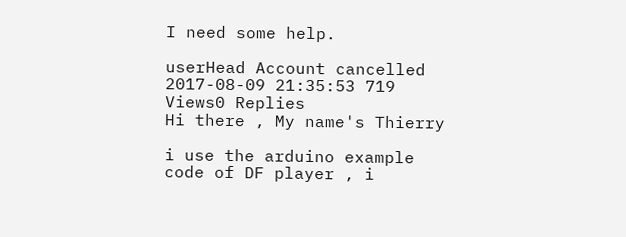I need some help.

userHead Account cancelled 2017-08-09 21:35:53 719 Views0 Replies
Hi there , My name's Thierry

i use the arduino example code of DF player , i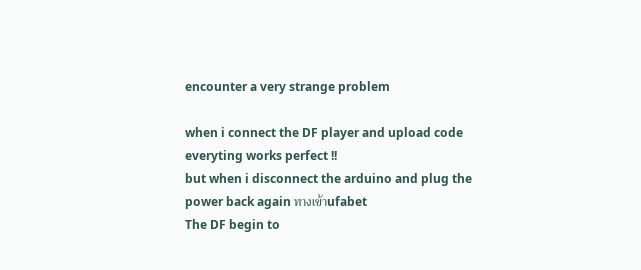encounter a very strange problem

when i connect the DF player and upload code everyting works perfect !!
but when i disconnect the arduino and plug the power back again ทางเข้าufabet
The DF begin to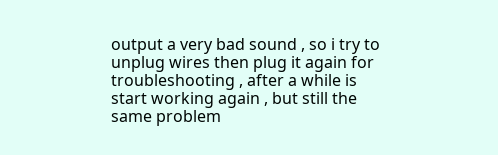output a very bad sound , so i try to unplug wires then plug it again for troubleshooting , after a while is start working again , but still the same problem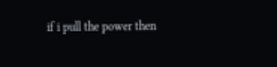if i pull the power then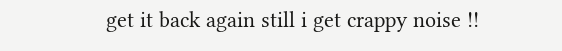get it back again still i get crappy noise !!